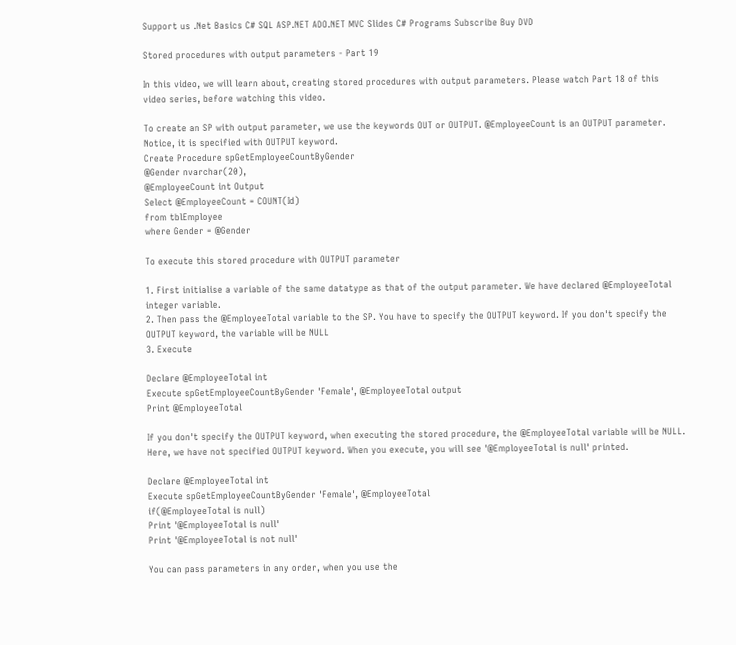Support us .Net Basics C# SQL ASP.NET ADO.NET MVC Slides C# Programs Subscribe Buy DVD

Stored procedures with output parameters - Part 19

In this video, we will learn about, creating stored procedures with output parameters. Please watch Part 18 of this video series, before watching this video.

To create an SP with output parameter, we use the keywords OUT or OUTPUT. @EmployeeCount is an OUTPUT parameter. Notice, it is specified with OUTPUT keyword.
Create Procedure spGetEmployeeCountByGender
@Gender nvarchar(20),
@EmployeeCount int Output
Select @EmployeeCount = COUNT(Id)
from tblEmployee
where Gender = @Gender

To execute this stored procedure with OUTPUT parameter

1. First initialise a variable of the same datatype as that of the output parameter. We have declared @EmployeeTotal integer variable.
2. Then pass the @EmployeeTotal variable to the SP. You have to specify the OUTPUT keyword. If you don't specify the OUTPUT keyword, the variable will be NULL
3. Execute

Declare @EmployeeTotal int
Execute spGetEmployeeCountByGender 'Female', @EmployeeTotal output
Print @EmployeeTotal

If you don't specify the OUTPUT keyword, when executing the stored procedure, the @EmployeeTotal variable will be NULL. Here, we have not specified OUTPUT keyword. When you execute, you will see '@EmployeeTotal is null' printed.

Declare @EmployeeTotal int
Execute spGetEmployeeCountByGender 'Female', @EmployeeTotal
if(@EmployeeTotal is null)
Print '@EmployeeTotal is null'
Print '@EmployeeTotal is not null'

You can pass parameters in any order, when you use the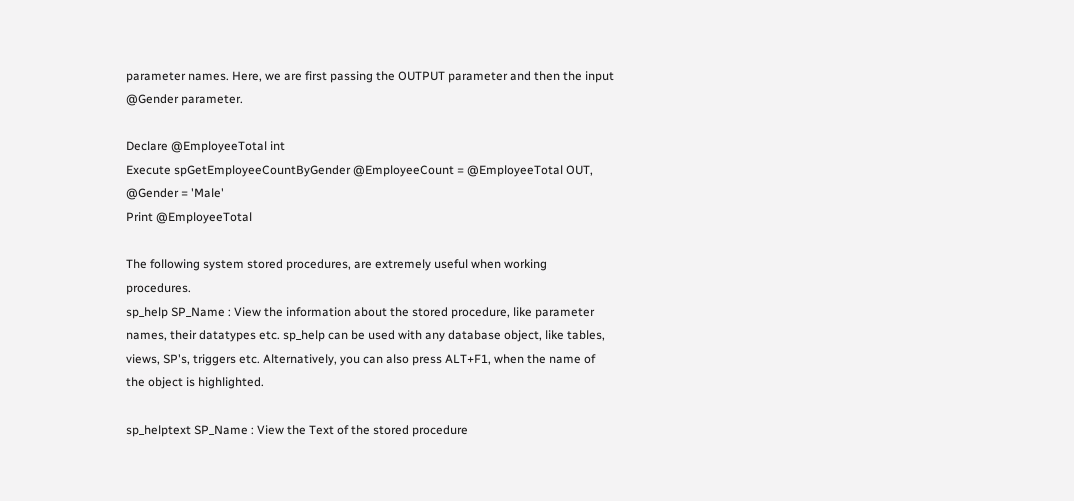parameter names. Here, we are first passing the OUTPUT parameter and then the input @Gender parameter.

Declare @EmployeeTotal int
Execute spGetEmployeeCountByGender @EmployeeCount = @EmployeeTotal OUT, @Gender = 'Male'
Print @EmployeeTotal

The following system stored procedures, are extremely useful when working procedures.
sp_help SP_Name : View the information about the stored procedure, like parameter names, their datatypes etc. sp_help can be used with any database object, like tables, views, SP's, triggers etc. Alternatively, you can also press ALT+F1, when the name of the object is highlighted.

sp_helptext SP_Name : View the Text of the stored procedure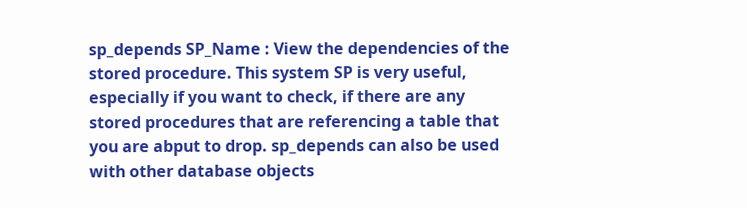sp_depends SP_Name : View the dependencies of the stored procedure. This system SP is very useful, especially if you want to check, if there are any stored procedures that are referencing a table that you are abput to drop. sp_depends can also be used with other database objects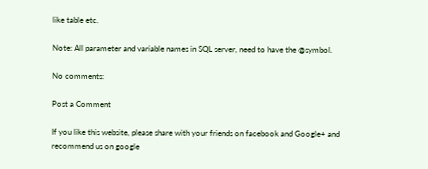like table etc.

Note: All parameter and variable names in SQL server, need to have the @symbol.

No comments:

Post a Comment

If you like this website, please share with your friends on facebook and Google+ and recommend us on google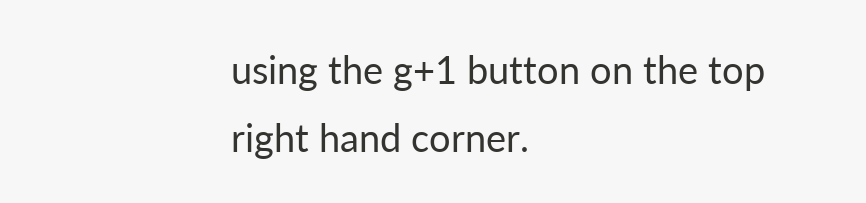using the g+1 button on the top right hand corner.